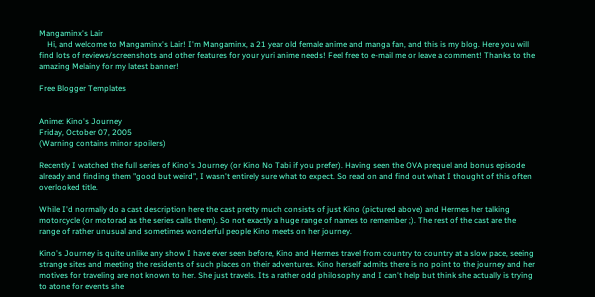Mangaminx's Lair
    Hi, and welcome to Mangaminx's Lair! I'm Mangaminx, a 21 year old female anime and manga fan, and this is my blog. Here you will find lots of reviews/screenshots and other features for your yuri anime needs! Feel free to e-mail me or leave a comment! Thanks to the amazing Melainy for my latest banner!

Free Blogger Templates


Anime: Kino's Journey
Friday, October 07, 2005
(Warning contains minor spoilers)

Recently I watched the full series of Kino's Journey (or Kino No Tabi if you prefer). Having seen the OVA prequel and bonus episode already and finding them "good but weird", I wasn't entirely sure what to expect. So read on and find out what I thought of this often overlooked title.

While I'd normally do a cast description here the cast pretty much consists of just Kino (pictured above) and Hermes her talking motorcycle (or motorad as the series calls them). So not exactly a huge range of names to remember ;). The rest of the cast are the range of rather unusual and sometimes wonderful people Kino meets on her journey.

Kino's Journey is quite unlike any show I have ever seen before, Kino and Hermes travel from country to country at a slow pace, seeing strange sites and meeting the residents of such places on their adventures. Kino herself admits there is no point to the journey and her motives for traveling are not known to her. She just travels. Its a rather odd philosophy and I can't help but think she actually is trying to atone for events she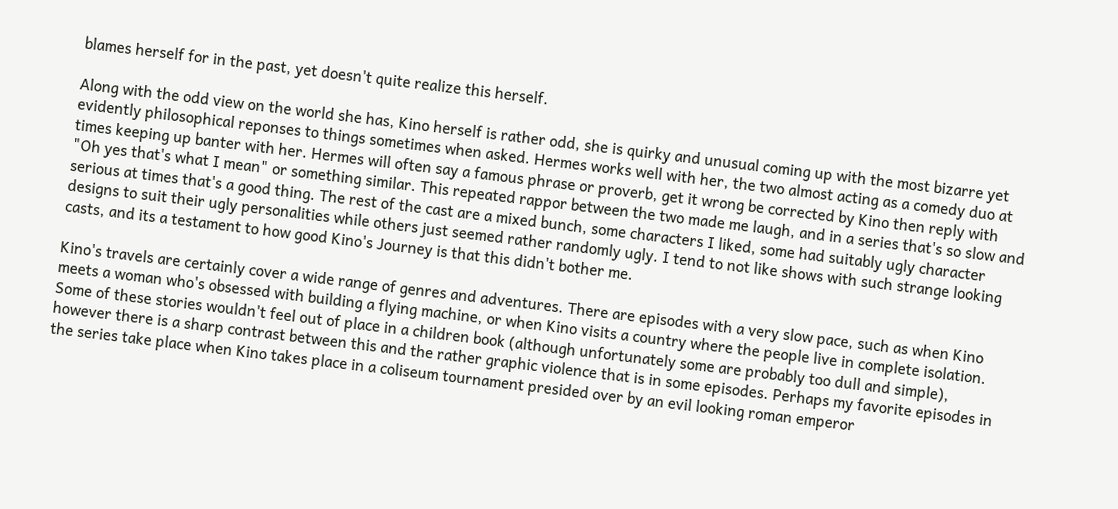blames herself for in the past, yet doesn't quite realize this herself.

Along with the odd view on the world she has, Kino herself is rather odd, she is quirky and unusual coming up with the most bizarre yet evidently philosophical reponses to things sometimes when asked. Hermes works well with her, the two almost acting as a comedy duo at times keeping up banter with her. Hermes will often say a famous phrase or proverb, get it wrong be corrected by Kino then reply with "Oh yes that's what I mean" or something similar. This repeated rappor between the two made me laugh, and in a series that's so slow and serious at times that's a good thing. The rest of the cast are a mixed bunch, some characters I liked, some had suitably ugly character designs to suit their ugly personalities while others just seemed rather randomly ugly. I tend to not like shows with such strange looking casts, and its a testament to how good Kino's Journey is that this didn't bother me.

Kino's travels are certainly cover a wide range of genres and adventures. There are episodes with a very slow pace, such as when Kino meets a woman who's obsessed with building a flying machine, or when Kino visits a country where the people live in complete isolation. Some of these stories wouldn't feel out of place in a children book (although unfortunately some are probably too dull and simple), however there is a sharp contrast between this and the rather graphic violence that is in some episodes. Perhaps my favorite episodes in the series take place when Kino takes place in a coliseum tournament presided over by an evil looking roman emperor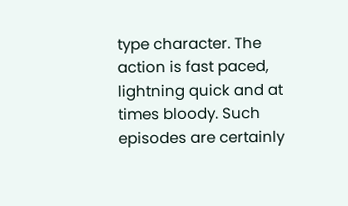type character. The action is fast paced, lightning quick and at times bloody. Such episodes are certainly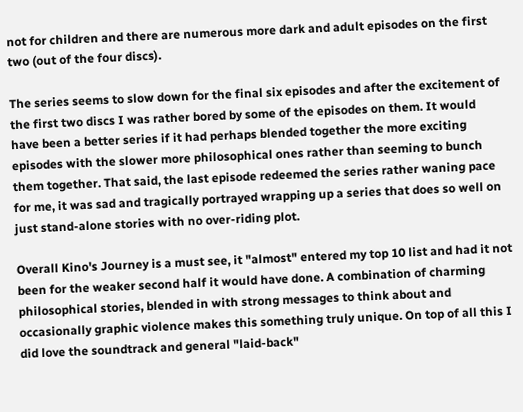not for children and there are numerous more dark and adult episodes on the first two (out of the four discs).

The series seems to slow down for the final six episodes and after the excitement of the first two discs I was rather bored by some of the episodes on them. It would have been a better series if it had perhaps blended together the more exciting episodes with the slower more philosophical ones rather than seeming to bunch them together. That said, the last episode redeemed the series rather waning pace for me, it was sad and tragically portrayed wrapping up a series that does so well on just stand-alone stories with no over-riding plot.

Overall Kino's Journey is a must see, it "almost" entered my top 10 list and had it not been for the weaker second half it would have done. A combination of charming philosophical stories, blended in with strong messages to think about and occasionally graphic violence makes this something truly unique. On top of all this I did love the soundtrack and general "laid-back"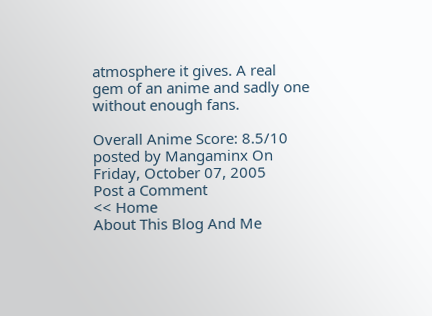atmosphere it gives. A real gem of an anime and sadly one without enough fans.

Overall Anime Score: 8.5/10
posted by Mangaminx On Friday, October 07, 2005
Post a Comment
<< Home
About This Blog And Me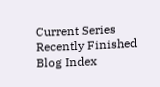Current Series
Recently Finished
Blog Index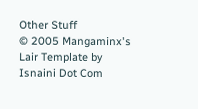Other Stuff
© 2005 Mangaminx's Lair Template by Isnaini Dot Com